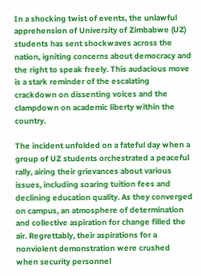In a shocking twist of events, the unlawful apprehension of University of Zimbabwe (UZ) students has sent shockwaves across the nation, igniting concerns about democracy and the right to speak freely. This audacious move is a stark reminder of the escalating crackdown on dissenting voices and the clampdown on academic liberty within the country.

The incident unfolded on a fateful day when a group of UZ students orchestrated a peaceful rally, airing their grievances about various issues, including soaring tuition fees and declining education quality. As they converged on campus, an atmosphere of determination and collective aspiration for change filled the air. Regrettably, their aspirations for a nonviolent demonstration were crushed when security personnel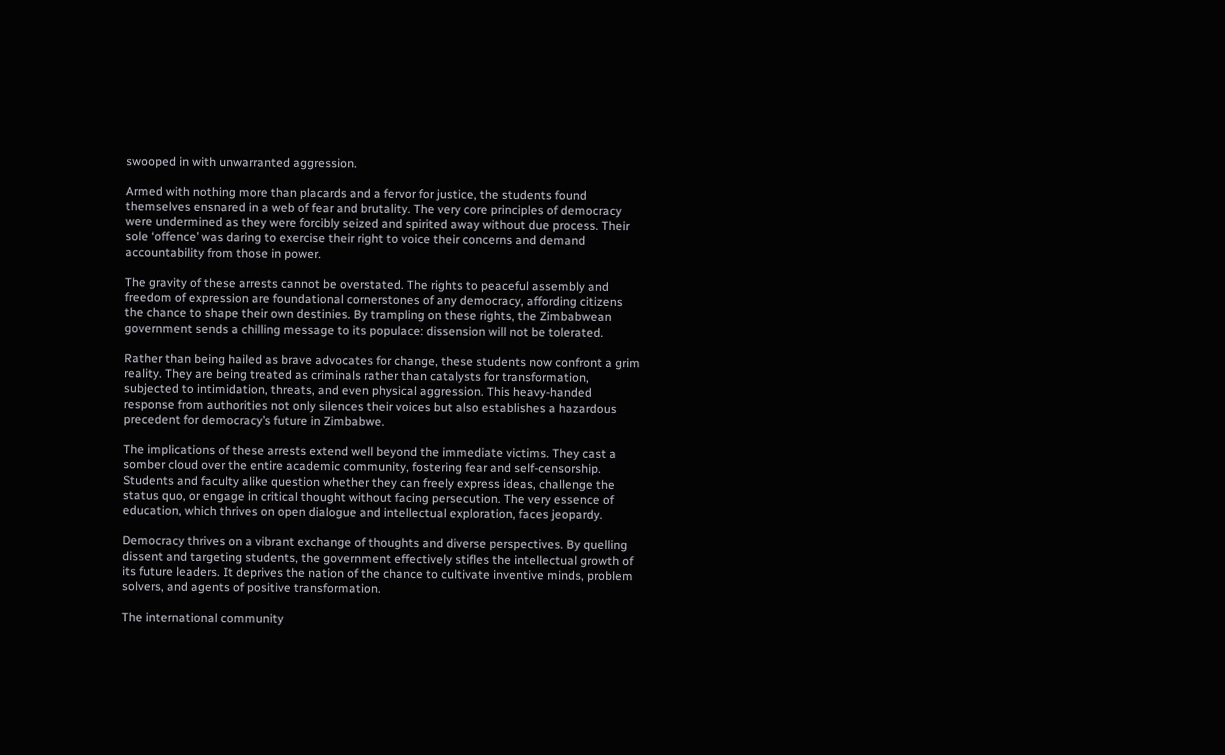swooped in with unwarranted aggression.

Armed with nothing more than placards and a fervor for justice, the students found themselves ensnared in a web of fear and brutality. The very core principles of democracy were undermined as they were forcibly seized and spirited away without due process. Their sole ‘offence’ was daring to exercise their right to voice their concerns and demand accountability from those in power.

The gravity of these arrests cannot be overstated. The rights to peaceful assembly and freedom of expression are foundational cornerstones of any democracy, affording citizens the chance to shape their own destinies. By trampling on these rights, the Zimbabwean government sends a chilling message to its populace: dissension will not be tolerated.

Rather than being hailed as brave advocates for change, these students now confront a grim reality. They are being treated as criminals rather than catalysts for transformation, subjected to intimidation, threats, and even physical aggression. This heavy-handed response from authorities not only silences their voices but also establishes a hazardous precedent for democracy’s future in Zimbabwe.

The implications of these arrests extend well beyond the immediate victims. They cast a somber cloud over the entire academic community, fostering fear and self-censorship. Students and faculty alike question whether they can freely express ideas, challenge the status quo, or engage in critical thought without facing persecution. The very essence of education, which thrives on open dialogue and intellectual exploration, faces jeopardy.

Democracy thrives on a vibrant exchange of thoughts and diverse perspectives. By quelling dissent and targeting students, the government effectively stifles the intellectual growth of its future leaders. It deprives the nation of the chance to cultivate inventive minds, problem solvers, and agents of positive transformation.

The international community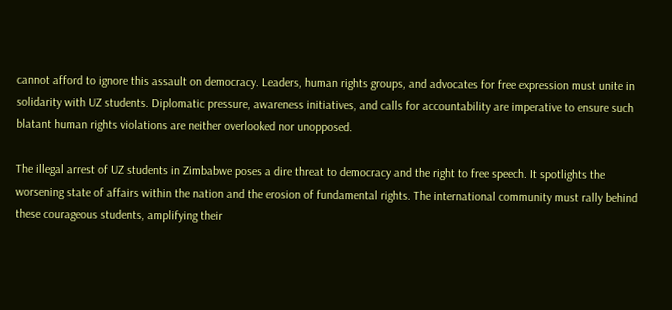cannot afford to ignore this assault on democracy. Leaders, human rights groups, and advocates for free expression must unite in solidarity with UZ students. Diplomatic pressure, awareness initiatives, and calls for accountability are imperative to ensure such blatant human rights violations are neither overlooked nor unopposed.

The illegal arrest of UZ students in Zimbabwe poses a dire threat to democracy and the right to free speech. It spotlights the worsening state of affairs within the nation and the erosion of fundamental rights. The international community must rally behind these courageous students, amplifying their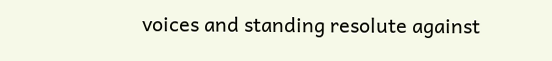voices and standing resolute against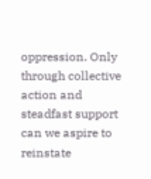oppression. Only through collective action and steadfast support can we aspire to reinstate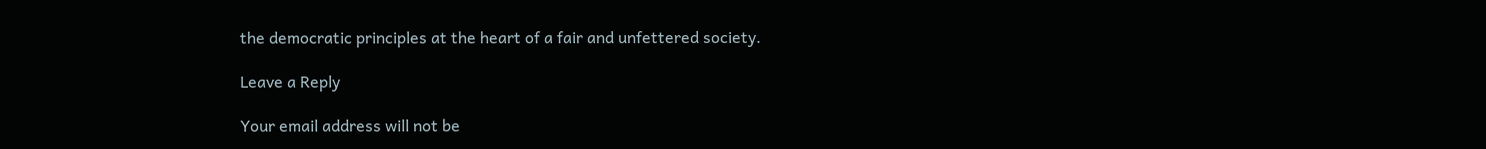the democratic principles at the heart of a fair and unfettered society.

Leave a Reply

Your email address will not be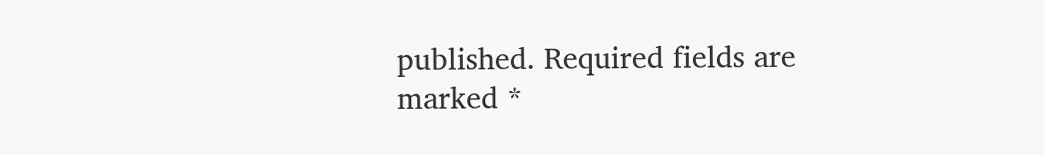published. Required fields are marked *